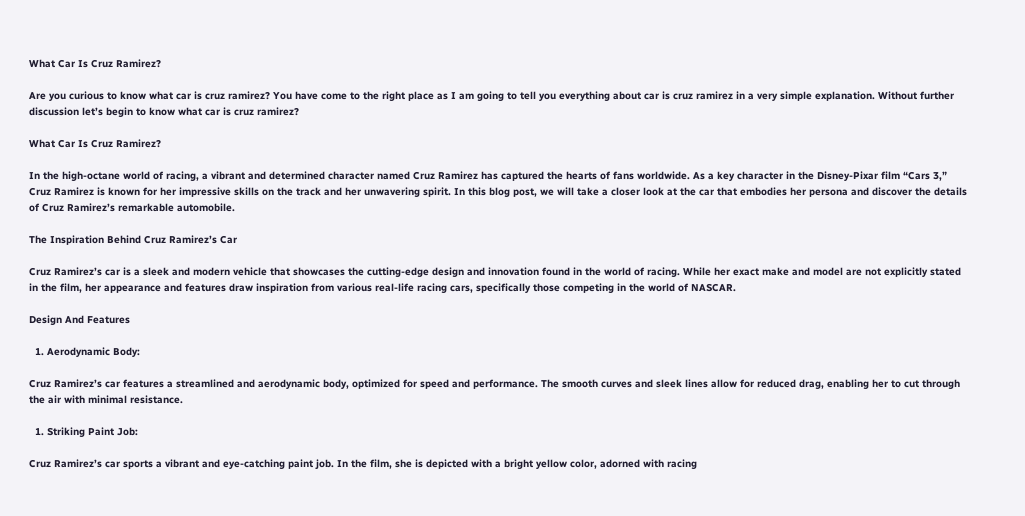What Car Is Cruz Ramirez?

Are you curious to know what car is cruz ramirez? You have come to the right place as I am going to tell you everything about car is cruz ramirez in a very simple explanation. Without further discussion let’s begin to know what car is cruz ramirez?

What Car Is Cruz Ramirez?

In the high-octane world of racing, a vibrant and determined character named Cruz Ramirez has captured the hearts of fans worldwide. As a key character in the Disney-Pixar film “Cars 3,” Cruz Ramirez is known for her impressive skills on the track and her unwavering spirit. In this blog post, we will take a closer look at the car that embodies her persona and discover the details of Cruz Ramirez’s remarkable automobile.

The Inspiration Behind Cruz Ramirez’s Car

Cruz Ramirez’s car is a sleek and modern vehicle that showcases the cutting-edge design and innovation found in the world of racing. While her exact make and model are not explicitly stated in the film, her appearance and features draw inspiration from various real-life racing cars, specifically those competing in the world of NASCAR.

Design And Features

  1. Aerodynamic Body:

Cruz Ramirez’s car features a streamlined and aerodynamic body, optimized for speed and performance. The smooth curves and sleek lines allow for reduced drag, enabling her to cut through the air with minimal resistance.

  1. Striking Paint Job:

Cruz Ramirez’s car sports a vibrant and eye-catching paint job. In the film, she is depicted with a bright yellow color, adorned with racing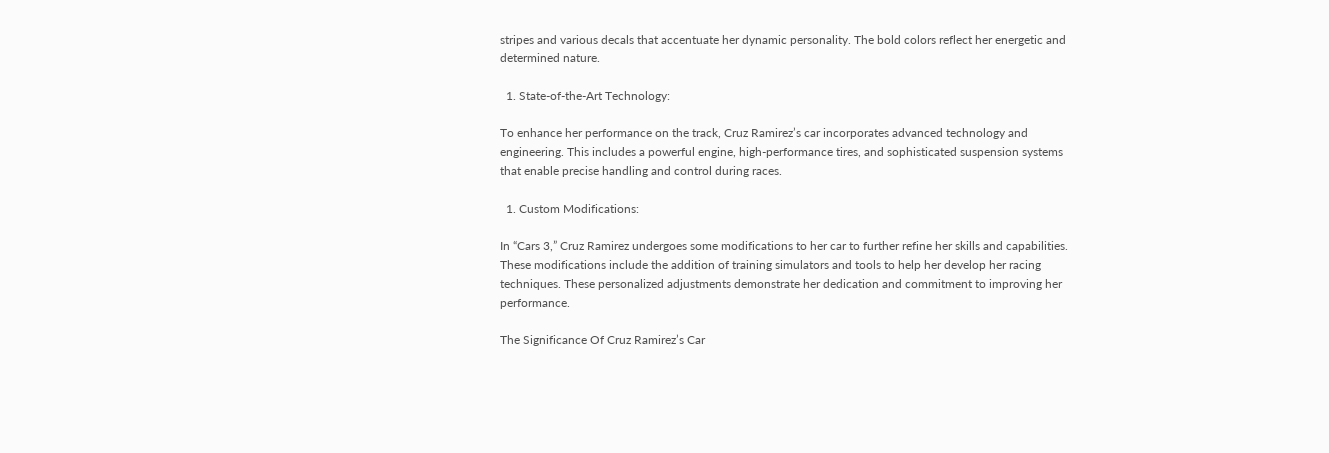stripes and various decals that accentuate her dynamic personality. The bold colors reflect her energetic and determined nature.

  1. State-of-the-Art Technology:

To enhance her performance on the track, Cruz Ramirez’s car incorporates advanced technology and engineering. This includes a powerful engine, high-performance tires, and sophisticated suspension systems that enable precise handling and control during races.

  1. Custom Modifications:

In “Cars 3,” Cruz Ramirez undergoes some modifications to her car to further refine her skills and capabilities. These modifications include the addition of training simulators and tools to help her develop her racing techniques. These personalized adjustments demonstrate her dedication and commitment to improving her performance.

The Significance Of Cruz Ramirez’s Car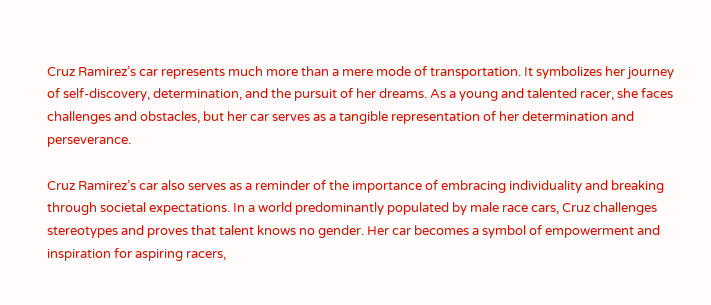Cruz Ramirez’s car represents much more than a mere mode of transportation. It symbolizes her journey of self-discovery, determination, and the pursuit of her dreams. As a young and talented racer, she faces challenges and obstacles, but her car serves as a tangible representation of her determination and perseverance.

Cruz Ramirez’s car also serves as a reminder of the importance of embracing individuality and breaking through societal expectations. In a world predominantly populated by male race cars, Cruz challenges stereotypes and proves that talent knows no gender. Her car becomes a symbol of empowerment and inspiration for aspiring racers,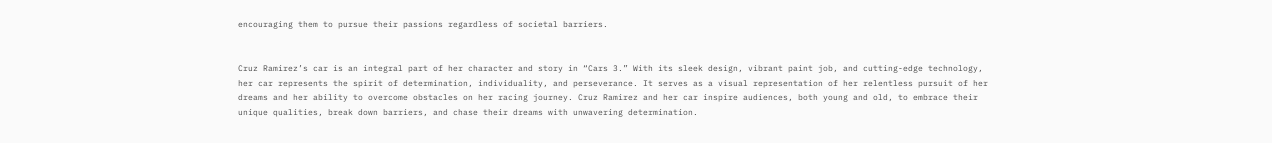encouraging them to pursue their passions regardless of societal barriers.


Cruz Ramirez’s car is an integral part of her character and story in “Cars 3.” With its sleek design, vibrant paint job, and cutting-edge technology, her car represents the spirit of determination, individuality, and perseverance. It serves as a visual representation of her relentless pursuit of her dreams and her ability to overcome obstacles on her racing journey. Cruz Ramirez and her car inspire audiences, both young and old, to embrace their unique qualities, break down barriers, and chase their dreams with unwavering determination.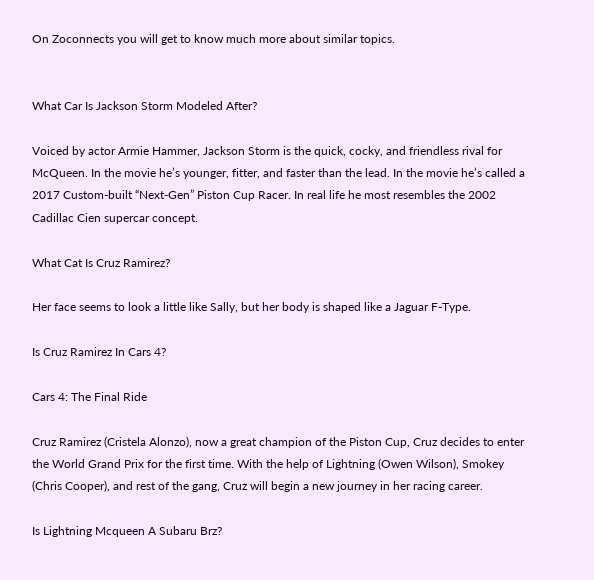On Zoconnects you will get to know much more about similar topics.


What Car Is Jackson Storm Modeled After?

Voiced by actor Armie Hammer, Jackson Storm is the quick, cocky, and friendless rival for McQueen. In the movie he’s younger, fitter, and faster than the lead. In the movie he’s called a 2017 Custom-built “Next-Gen” Piston Cup Racer. In real life he most resembles the 2002 Cadillac Cien supercar concept.

What Cat Is Cruz Ramirez?

Her face seems to look a little like Sally, but her body is shaped like a Jaguar F-Type.

Is Cruz Ramirez In Cars 4?

Cars 4: The Final Ride

Cruz Ramirez (Cristela Alonzo), now a great champion of the Piston Cup, Cruz decides to enter the World Grand Prix for the first time. With the help of Lightning (Owen Wilson), Smokey (Chris Cooper), and rest of the gang, Cruz will begin a new journey in her racing career.

Is Lightning Mcqueen A Subaru Brz?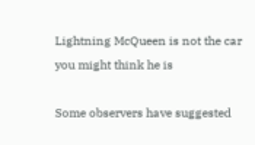Lightning McQueen is not the car you might think he is

Some observers have suggested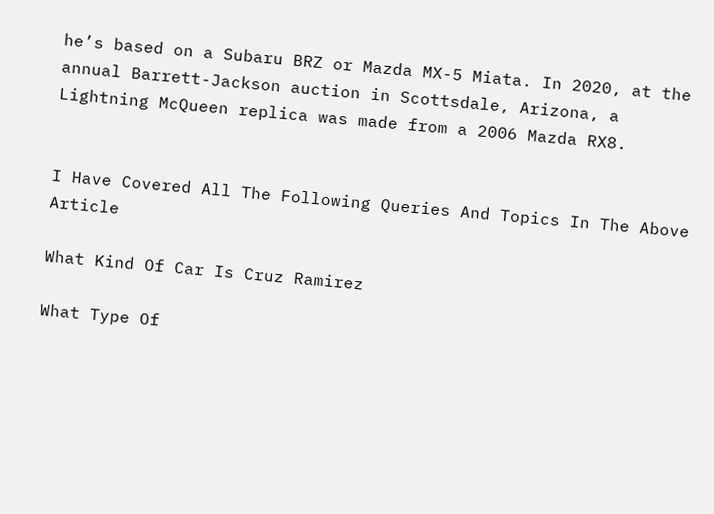he’s based on a Subaru BRZ or Mazda MX-5 Miata. In 2020, at the annual Barrett-Jackson auction in Scottsdale, Arizona, a Lightning McQueen replica was made from a 2006 Mazda RX8.


I Have Covered All The Following Queries And Topics In The Above Article

What Kind Of Car Is Cruz Ramirez

What Type Of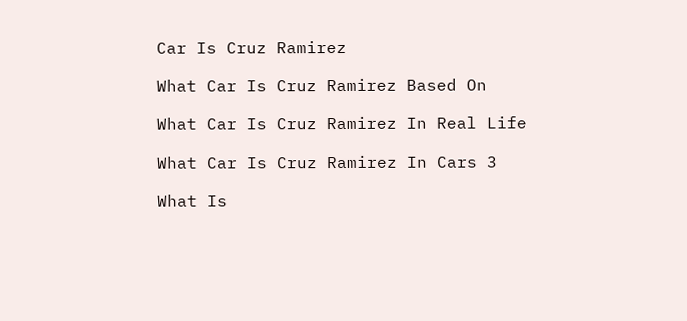Car Is Cruz Ramirez

What Car Is Cruz Ramirez Based On

What Car Is Cruz Ramirez In Real Life

What Car Is Cruz Ramirez In Cars 3

What Is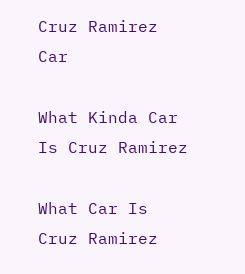Cruz Ramirez Car

What Kinda Car Is Cruz Ramirez

What Car Is Cruz Ramirez